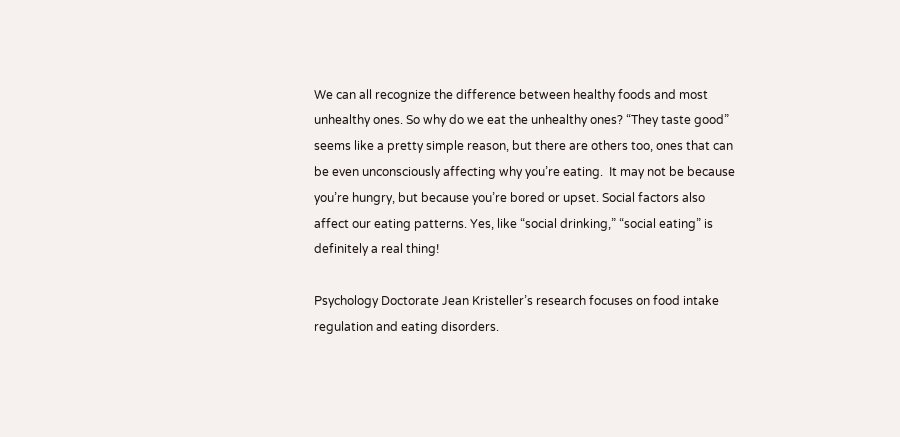We can all recognize the difference between healthy foods and most unhealthy ones. So why do we eat the unhealthy ones? “They taste good” seems like a pretty simple reason, but there are others too, ones that can be even unconsciously affecting why you’re eating.  It may not be because you’re hungry, but because you’re bored or upset. Social factors also affect our eating patterns. Yes, like “social drinking,” “social eating” is definitely a real thing!

Psychology Doctorate Jean Kristeller’s research focuses on food intake regulation and eating disorders.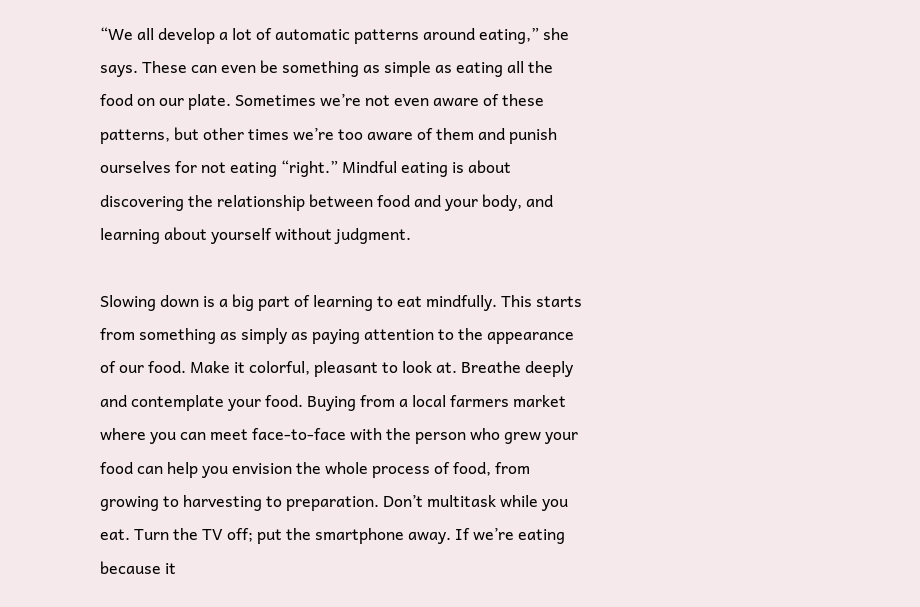“We all develop a lot of automatic patterns around eating,” she says. These can even be something as simple as eating all the food on our plate. Sometimes we’re not even aware of these patterns, but other times we’re too aware of them and punish ourselves for not eating “right.” Mindful eating is about discovering the relationship between food and your body, and learning about yourself without judgment.

Slowing down is a big part of learning to eat mindfully. This starts from something as simply as paying attention to the appearance of our food. Make it colorful, pleasant to look at. Breathe deeply and contemplate your food. Buying from a local farmers market where you can meet face-to-face with the person who grew your food can help you envision the whole process of food, from growing to harvesting to preparation. Don’t multitask while you eat. Turn the TV off; put the smartphone away. If we’re eating because it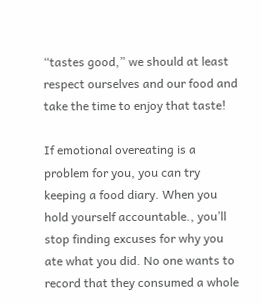“tastes good,” we should at least respect ourselves and our food and take the time to enjoy that taste!

If emotional overeating is a problem for you, you can try keeping a food diary. When you hold yourself accountable., you’ll stop finding excuses for why you ate what you did. No one wants to record that they consumed a whole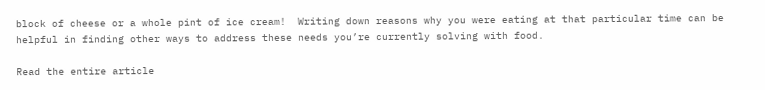block of cheese or a whole pint of ice cream!  Writing down reasons why you were eating at that particular time can be helpful in finding other ways to address these needs you’re currently solving with food.

Read the entire article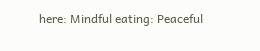here: Mindful eating: Peaceful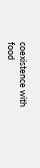coexistence with food